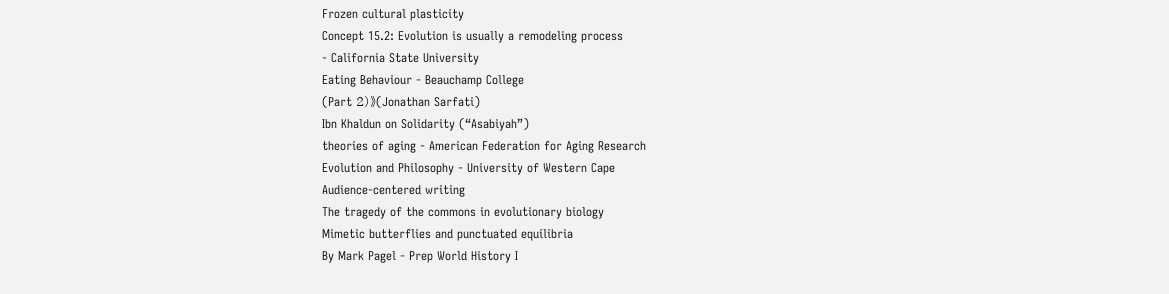Frozen cultural plasticity
Concept 15.2: Evolution is usually a remodeling process
- California State University
Eating Behaviour - Beauchamp College
(Part 2)》(Jonathan Sarfati)
Ibn Khaldun on Solidarity (“Asabiyah”)
theories of aging - American Federation for Aging Research
Evolution and Philosophy - University of Western Cape
Audience-centered writing
The tragedy of the commons in evolutionary biology
Mimetic butterflies and punctuated equilibria
By Mark Pagel - Prep World History I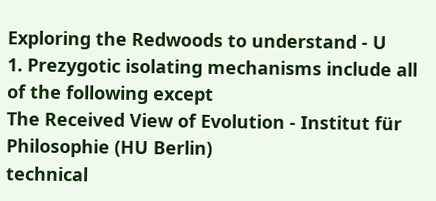Exploring the Redwoods to understand - U
1. Prezygotic isolating mechanisms include all of the following except
The Received View of Evolution - Institut für Philosophie (HU Berlin)
technical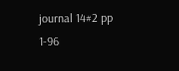journal 14#2 pp 1-96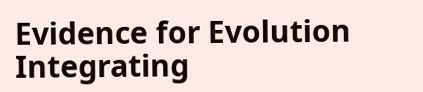Evidence for Evolution
Integrating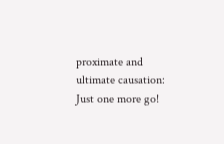proximate and ultimate causation: Just one more go!